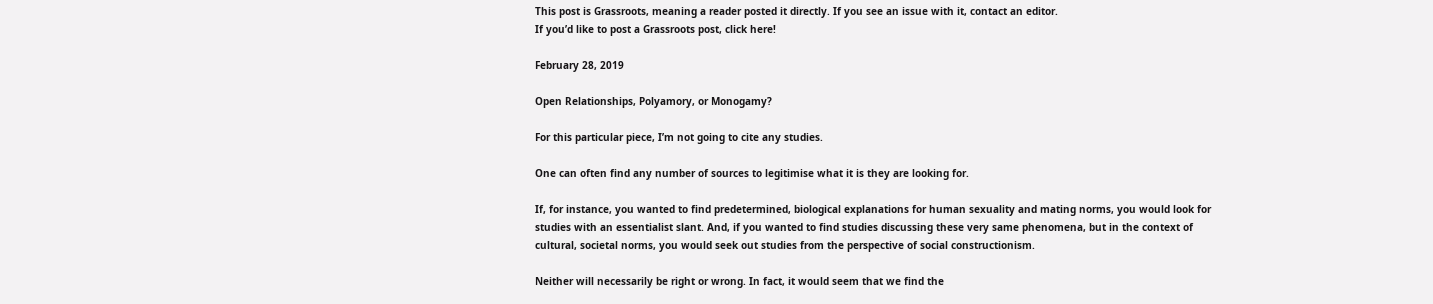This post is Grassroots, meaning a reader posted it directly. If you see an issue with it, contact an editor.
If you’d like to post a Grassroots post, click here!

February 28, 2019

Open Relationships, Polyamory, or Monogamy?

For this particular piece, I’m not going to cite any studies.

One can often find any number of sources to legitimise what it is they are looking for.

If, for instance, you wanted to find predetermined, biological explanations for human sexuality and mating norms, you would look for studies with an essentialist slant. And, if you wanted to find studies discussing these very same phenomena, but in the context of cultural, societal norms, you would seek out studies from the perspective of social constructionism.

Neither will necessarily be right or wrong. In fact, it would seem that we find the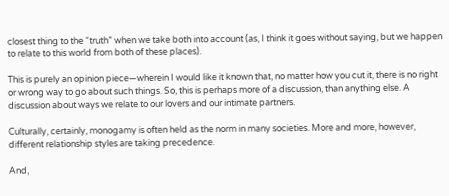closest thing to the “truth” when we take both into account (as, I think it goes without saying, but we happen to relate to this world from both of these places).

This is purely an opinion piece—wherein I would like it known that, no matter how you cut it, there is no right or wrong way to go about such things. So, this is perhaps more of a discussion, than anything else. A discussion about ways we relate to our lovers and our intimate partners.

Culturally, certainly, monogamy is often held as the norm in many societies. More and more, however, different relationship styles are taking precedence.

And,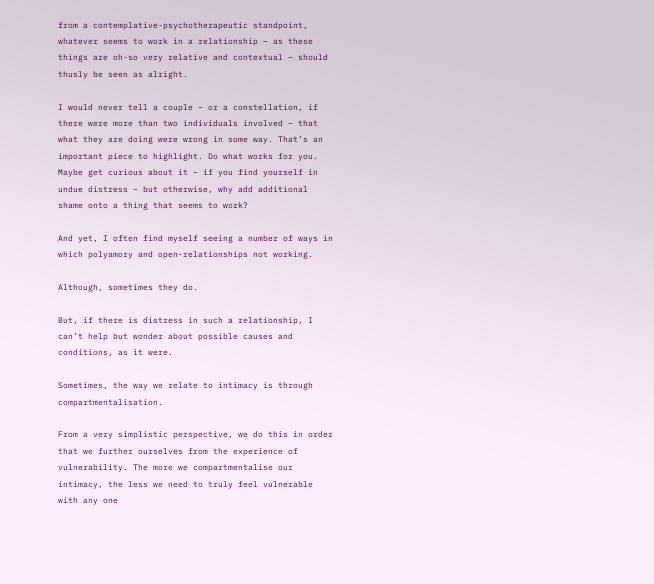from a contemplative-psychotherapeutic standpoint, whatever seems to work in a relationship – as these things are oh-so very relative and contextual – should thusly be seen as alright.

I would never tell a couple – or a constellation, if there were more than two individuals involved – that what they are doing were wrong in some way. That’s an important piece to highlight. Do what works for you. Maybe get curious about it – if you find yourself in undue distress – but otherwise, why add additional shame onto a thing that seems to work?

And yet, I often find myself seeing a number of ways in which polyamory and open-relationships not working.

Although, sometimes they do.

But, if there is distress in such a relationship, I can’t help but wonder about possible causes and conditions, as it were.

Sometimes, the way we relate to intimacy is through compartmentalisation.

From a very simplistic perspective, we do this in order that we further ourselves from the experience of vulnerability. The more we compartmentalise our intimacy, the less we need to truly feel vulnerable with any one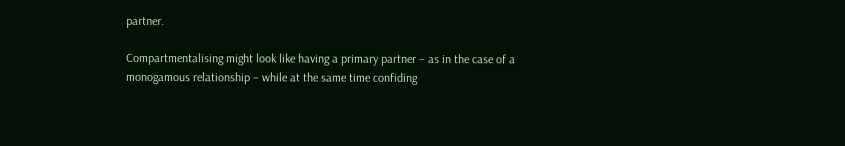partner.

Compartmentalising might look like having a primary partner – as in the case of a monogamous relationship – while at the same time confiding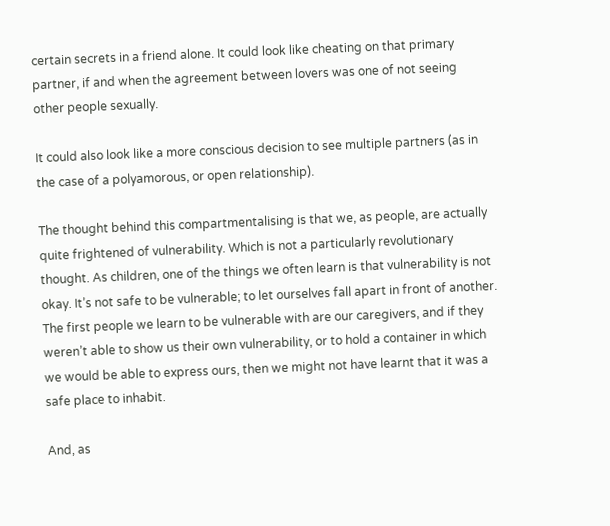certain secrets in a friend alone. It could look like cheating on that primary partner, if and when the agreement between lovers was one of not seeing other people sexually.

It could also look like a more conscious decision to see multiple partners (as in the case of a polyamorous, or open relationship).

The thought behind this compartmentalising is that we, as people, are actually quite frightened of vulnerability. Which is not a particularly revolutionary thought. As children, one of the things we often learn is that vulnerability is not okay. It’s not safe to be vulnerable; to let ourselves fall apart in front of another. The first people we learn to be vulnerable with are our caregivers, and if they weren’t able to show us their own vulnerability, or to hold a container in which we would be able to express ours, then we might not have learnt that it was a safe place to inhabit.

And, as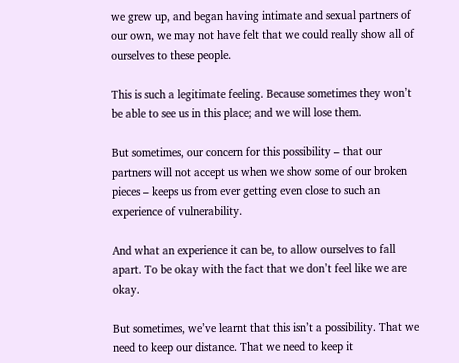we grew up, and began having intimate and sexual partners of our own, we may not have felt that we could really show all of ourselves to these people.

This is such a legitimate feeling. Because sometimes they won’t be able to see us in this place; and we will lose them.

But sometimes, our concern for this possibility – that our partners will not accept us when we show some of our broken pieces – keeps us from ever getting even close to such an experience of vulnerability.

And what an experience it can be, to allow ourselves to fall apart. To be okay with the fact that we don’t feel like we are okay.

But sometimes, we’ve learnt that this isn’t a possibility. That we need to keep our distance. That we need to keep it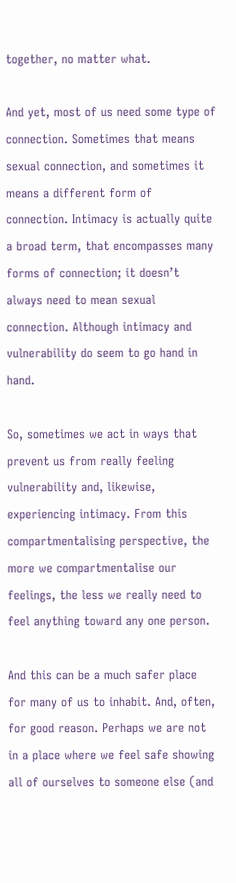together, no matter what.

And yet, most of us need some type of connection. Sometimes that means sexual connection, and sometimes it means a different form of connection. Intimacy is actually quite a broad term, that encompasses many forms of connection; it doesn’t always need to mean sexual connection. Although intimacy and vulnerability do seem to go hand in hand.

So, sometimes we act in ways that prevent us from really feeling vulnerability and, likewise, experiencing intimacy. From this compartmentalising perspective, the more we compartmentalise our feelings, the less we really need to feel anything toward any one person.

And this can be a much safer place for many of us to inhabit. And, often, for good reason. Perhaps we are not in a place where we feel safe showing all of ourselves to someone else (and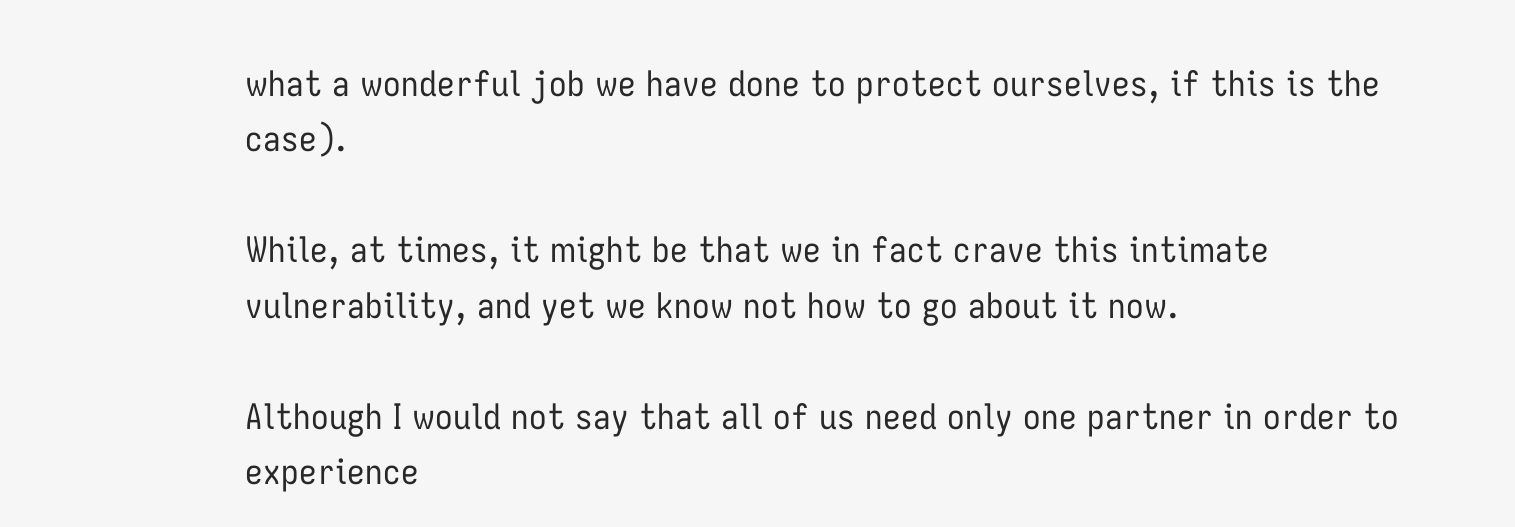what a wonderful job we have done to protect ourselves, if this is the case).

While, at times, it might be that we in fact crave this intimate vulnerability, and yet we know not how to go about it now.

Although I would not say that all of us need only one partner in order to experience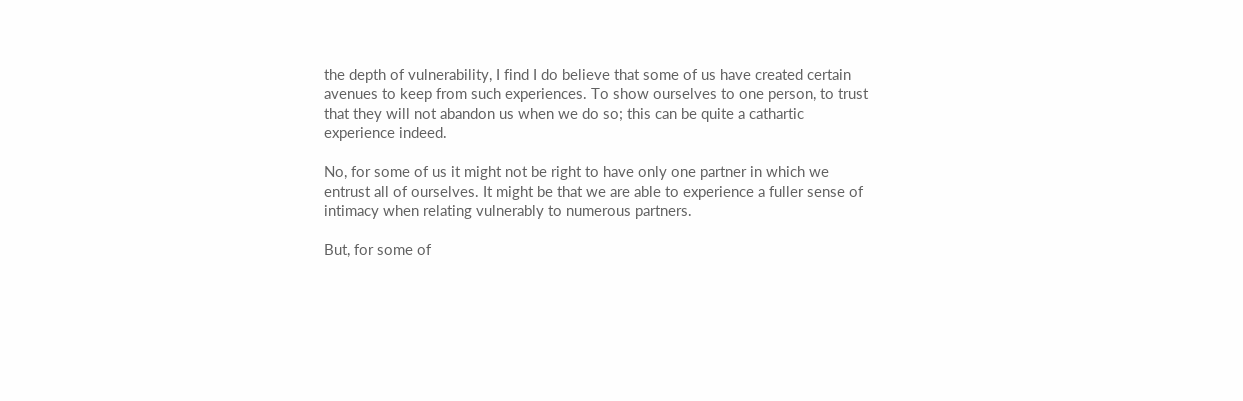the depth of vulnerability, I find I do believe that some of us have created certain avenues to keep from such experiences. To show ourselves to one person, to trust that they will not abandon us when we do so; this can be quite a cathartic experience indeed.

No, for some of us it might not be right to have only one partner in which we entrust all of ourselves. It might be that we are able to experience a fuller sense of intimacy when relating vulnerably to numerous partners.

But, for some of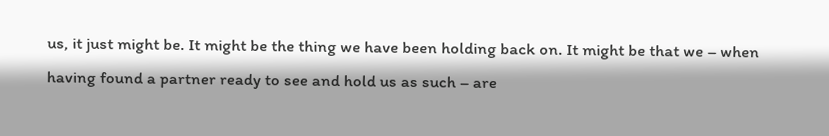us, it just might be. It might be the thing we have been holding back on. It might be that we – when having found a partner ready to see and hold us as such – are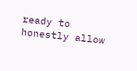ready to honestly allow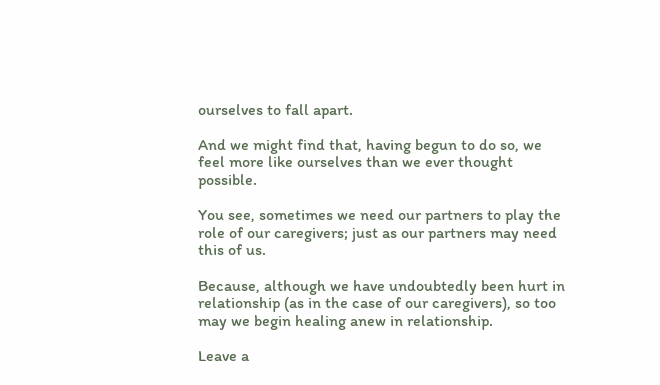ourselves to fall apart.

And we might find that, having begun to do so, we feel more like ourselves than we ever thought possible.

You see, sometimes we need our partners to play the role of our caregivers; just as our partners may need this of us.

Because, although we have undoubtedly been hurt in relationship (as in the case of our caregivers), so too may we begin healing anew in relationship.

Leave a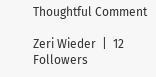Thoughtful Comment

Zeri Wieder  |  12 Followers